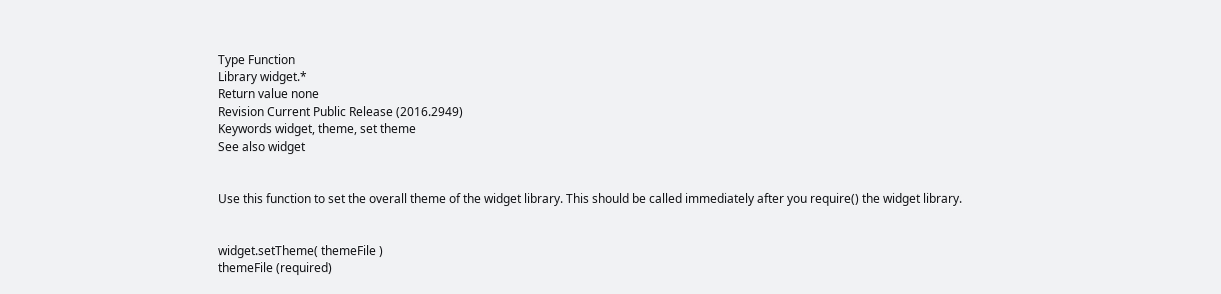Type Function
Library widget.*
Return value none
Revision Current Public Release (2016.2949)
Keywords widget, theme, set theme
See also widget


Use this function to set the overall theme of the widget library. This should be called immediately after you require() the widget library.


widget.setTheme( themeFile )
themeFile (required)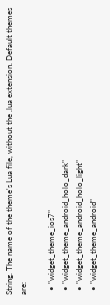String. The name of the theme's Lua file, without the .lua extension. Default themes are:

  • "widget_theme_ios7"
  • "widget_theme_android_holo_dark"
  • "widget_theme_android_holo_light"
  • "widget_theme_android"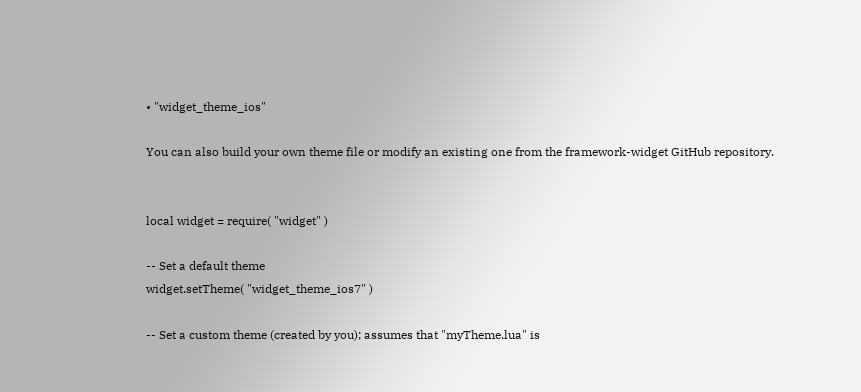• "widget_theme_ios"

You can also build your own theme file or modify an existing one from the framework-widget GitHub repository.


local widget = require( "widget" )

-- Set a default theme
widget.setTheme( "widget_theme_ios7" )

-- Set a custom theme (created by you); assumes that "myTheme.lua" is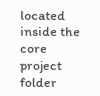located inside the core project folder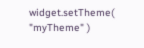widget.setTheme( "myTheme" )